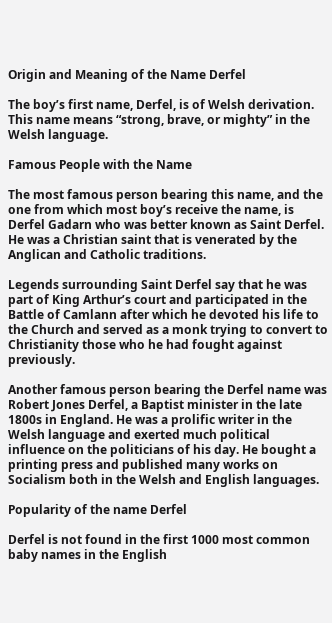Origin and Meaning of the Name Derfel

The boy’s first name, Derfel, is of Welsh derivation. This name means “strong, brave, or mighty” in the Welsh language.

Famous People with the Name

The most famous person bearing this name, and the one from which most boy’s receive the name, is Derfel Gadarn who was better known as Saint Derfel. He was a Christian saint that is venerated by the Anglican and Catholic traditions.

Legends surrounding Saint Derfel say that he was part of King Arthur’s court and participated in the Battle of Camlann after which he devoted his life to the Church and served as a monk trying to convert to Christianity those who he had fought against previously.

Another famous person bearing the Derfel name was Robert Jones Derfel, a Baptist minister in the late 1800s in England. He was a prolific writer in the Welsh language and exerted much political influence on the politicians of his day. He bought a printing press and published many works on Socialism both in the Welsh and English languages.

Popularity of the name Derfel

Derfel is not found in the first 1000 most common baby names in the English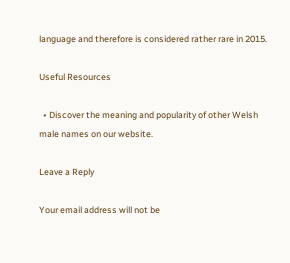language and therefore is considered rather rare in 2015.

Useful Resources

  • Discover the meaning and popularity of other Welsh male names on our website.

Leave a Reply

Your email address will not be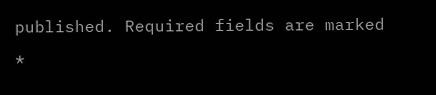published. Required fields are marked *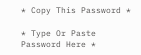* Copy This Password *

* Type Or Paste Password Here *